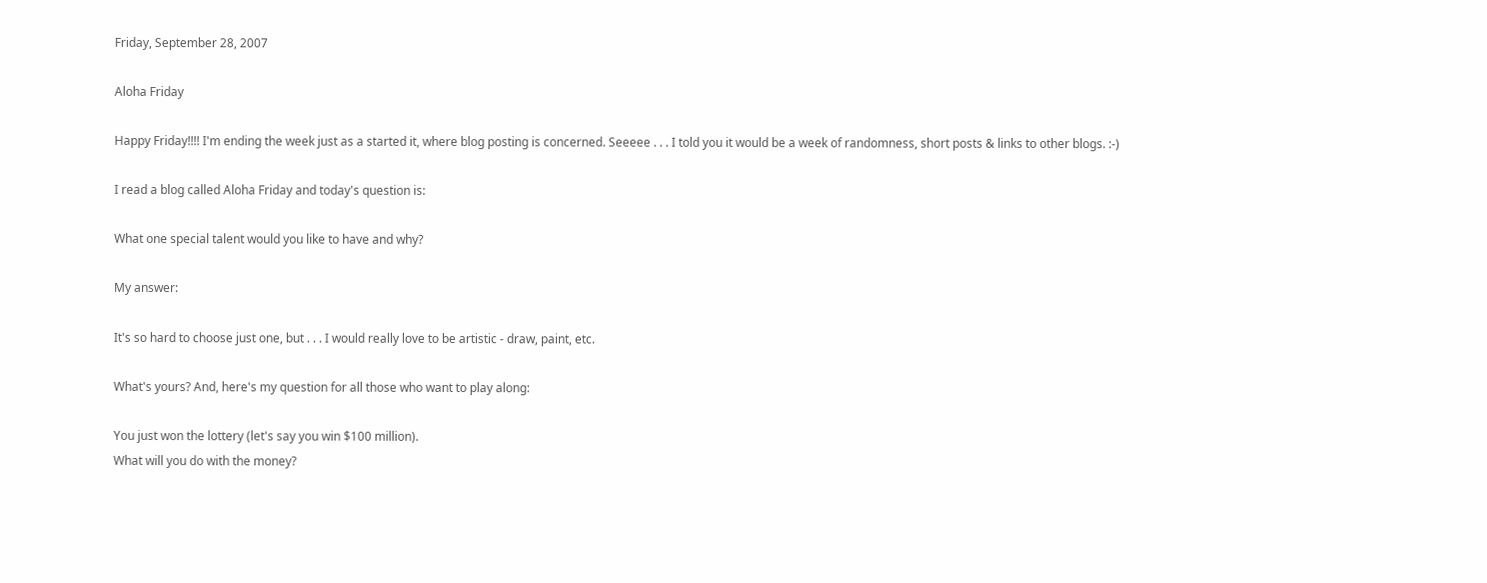Friday, September 28, 2007

Aloha Friday

Happy Friday!!!! I'm ending the week just as a started it, where blog posting is concerned. Seeeee . . . I told you it would be a week of randomness, short posts & links to other blogs. :-)

I read a blog called Aloha Friday and today's question is:

What one special talent would you like to have and why?

My answer:

It's so hard to choose just one, but . . . I would really love to be artistic - draw, paint, etc.

What's yours? And, here's my question for all those who want to play along:

You just won the lottery (let's say you win $100 million).
What will you do with the money?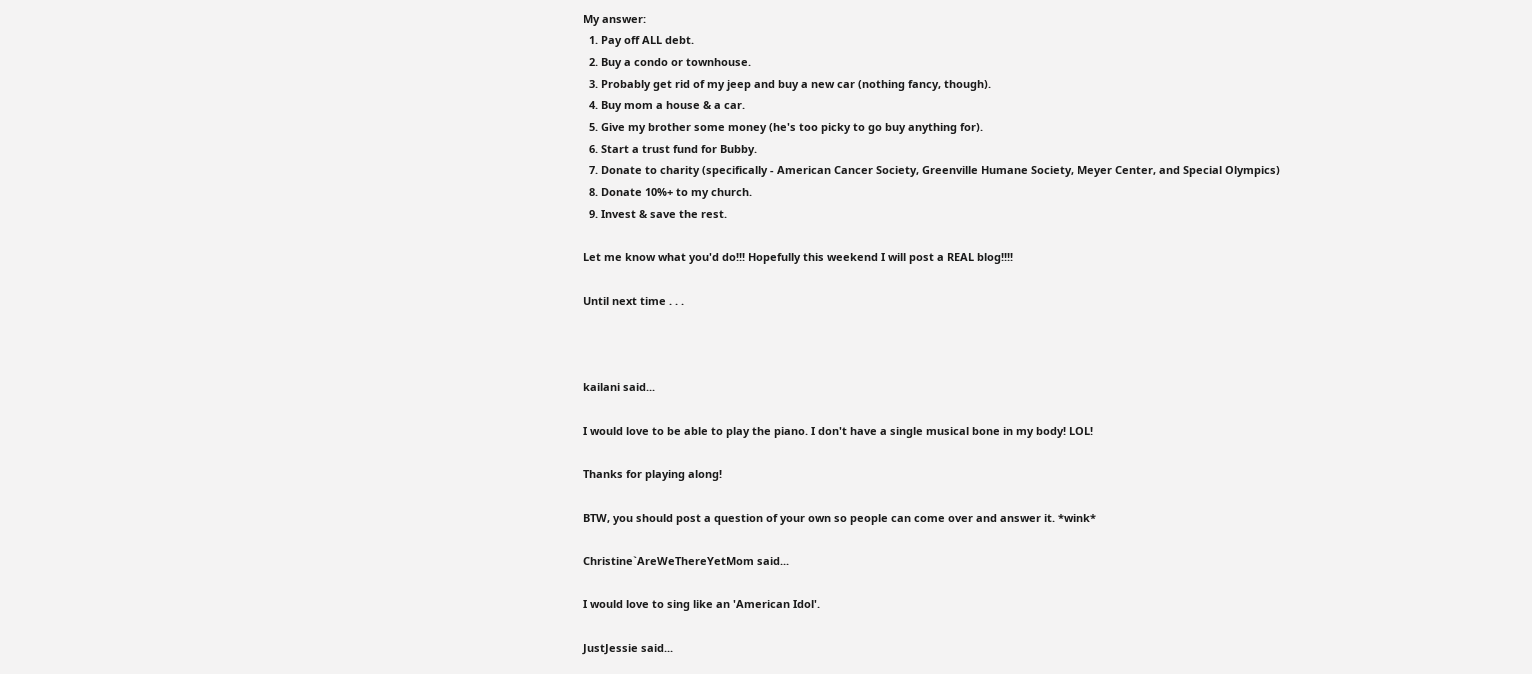My answer:
  1. Pay off ALL debt.
  2. Buy a condo or townhouse.
  3. Probably get rid of my jeep and buy a new car (nothing fancy, though).
  4. Buy mom a house & a car.
  5. Give my brother some money (he's too picky to go buy anything for).
  6. Start a trust fund for Bubby.
  7. Donate to charity (specifically - American Cancer Society, Greenville Humane Society, Meyer Center, and Special Olympics)
  8. Donate 10%+ to my church.
  9. Invest & save the rest.

Let me know what you'd do!!! Hopefully this weekend I will post a REAL blog!!!!

Until next time . . .



kailani said...

I would love to be able to play the piano. I don't have a single musical bone in my body! LOL!

Thanks for playing along!

BTW, you should post a question of your own so people can come over and answer it. *wink*

Christine`AreWeThereYetMom said...

I would love to sing like an 'American Idol'.

JustJessie said...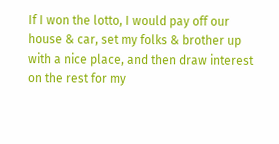If I won the lotto, I would pay off our house & car, set my folks & brother up with a nice place, and then draw interest on the rest for my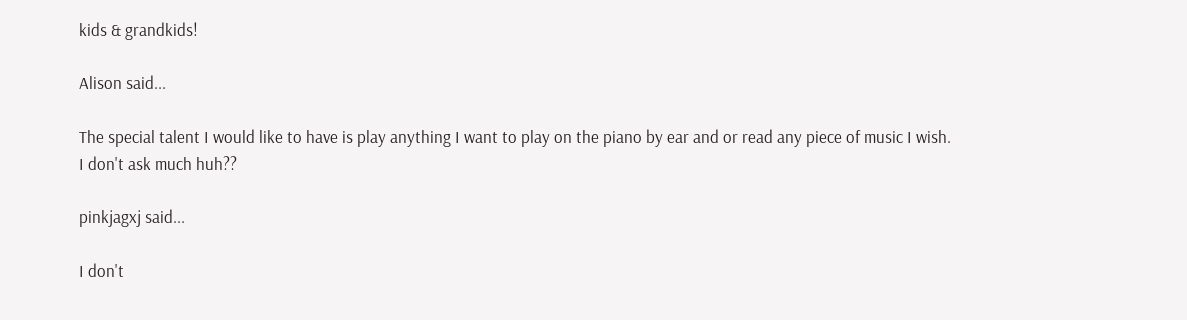kids & grandkids!

Alison said...

The special talent I would like to have is play anything I want to play on the piano by ear and or read any piece of music I wish.
I don't ask much huh??

pinkjagxj said...

I don't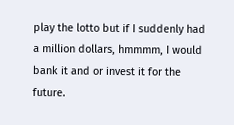play the lotto but if I suddenly had a million dollars, hmmmm, I would bank it and or invest it for the future.